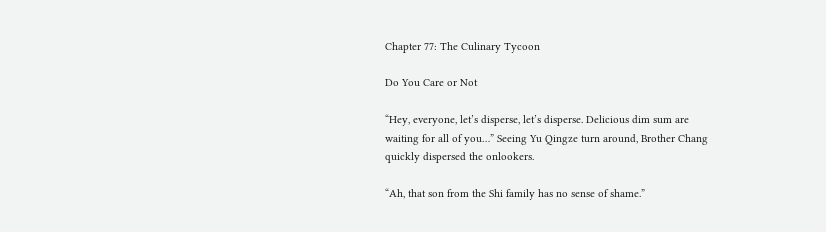Chapter 77: The Culinary Tycoon

Do You Care or Not

“Hey, everyone, let’s disperse, let’s disperse. Delicious dim sum are waiting for all of you…” Seeing Yu Qingze turn around, Brother Chang quickly dispersed the onlookers.

“Ah, that son from the Shi family has no sense of shame.”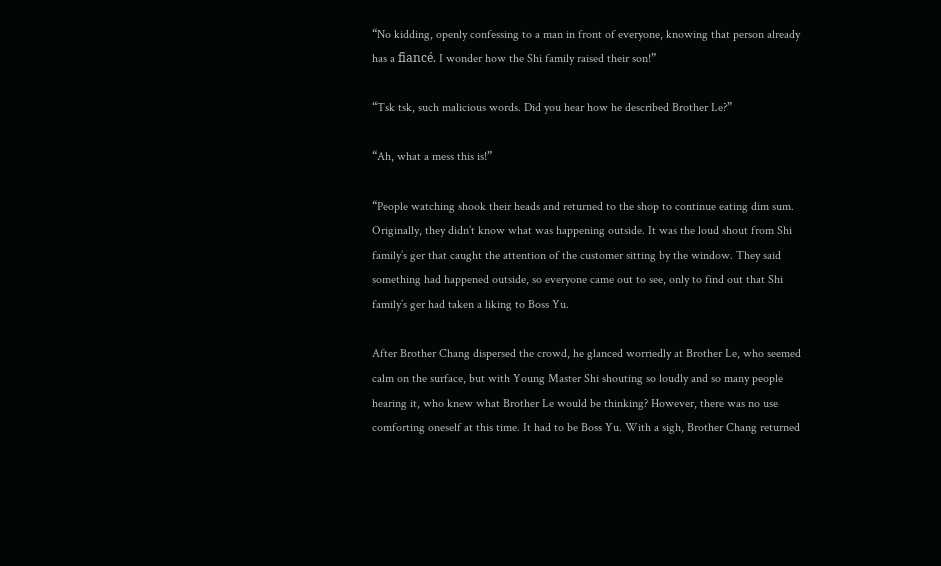“No kidding, openly confessing to a man in front of everyone, knowing that person already has a fiancé. I wonder how the Shi family raised their son!”

“Tsk tsk, such malicious words. Did you hear how he described Brother Le?”

“Ah, what a mess this is!”

“People watching shook their heads and returned to the shop to continue eating dim sum. Originally, they didn’t know what was happening outside. It was the loud shout from Shi family’s ger that caught the attention of the customer sitting by the window. They said something had happened outside, so everyone came out to see, only to find out that Shi family’s ger had taken a liking to Boss Yu.

After Brother Chang dispersed the crowd, he glanced worriedly at Brother Le, who seemed calm on the surface, but with Young Master Shi shouting so loudly and so many people hearing it, who knew what Brother Le would be thinking? However, there was no use comforting oneself at this time. It had to be Boss Yu. With a sigh, Brother Chang returned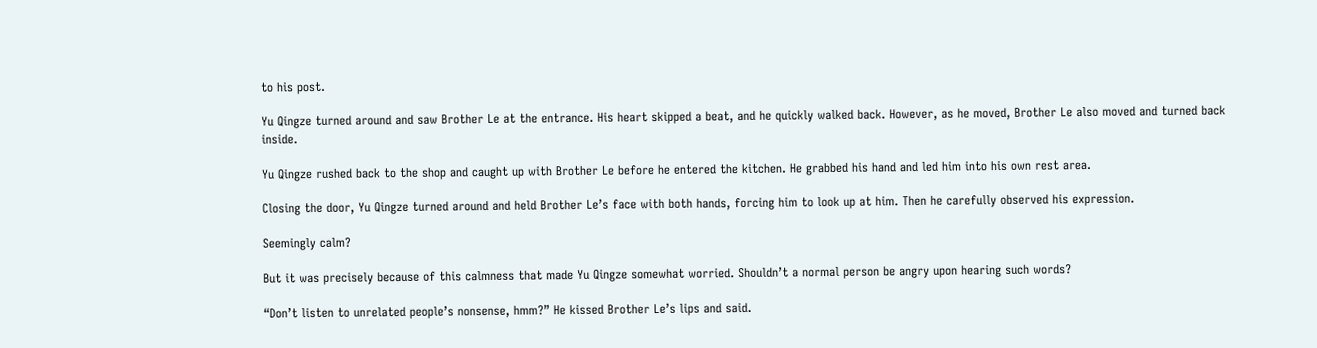to his post.

Yu Qingze turned around and saw Brother Le at the entrance. His heart skipped a beat, and he quickly walked back. However, as he moved, Brother Le also moved and turned back inside.

Yu Qingze rushed back to the shop and caught up with Brother Le before he entered the kitchen. He grabbed his hand and led him into his own rest area.

Closing the door, Yu Qingze turned around and held Brother Le’s face with both hands, forcing him to look up at him. Then he carefully observed his expression.

Seemingly calm?

But it was precisely because of this calmness that made Yu Qingze somewhat worried. Shouldn’t a normal person be angry upon hearing such words?

“Don’t listen to unrelated people’s nonsense, hmm?” He kissed Brother Le’s lips and said.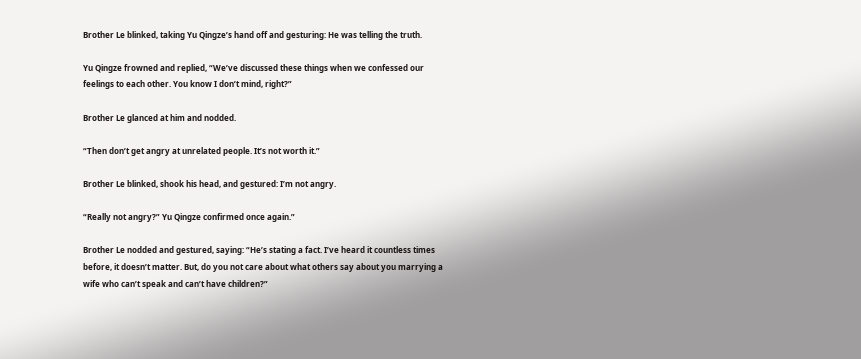Brother Le blinked, taking Yu Qingze’s hand off and gesturing: He was telling the truth.

Yu Qingze frowned and replied, “We’ve discussed these things when we confessed our feelings to each other. You know I don’t mind, right?”

Brother Le glanced at him and nodded.

“Then don’t get angry at unrelated people. It’s not worth it.”

Brother Le blinked, shook his head, and gestured: I’m not angry.

“Really not angry?” Yu Qingze confirmed once again.”

Brother Le nodded and gestured, saying: “He’s stating a fact. I’ve heard it countless times before, it doesn’t matter. But, do you not care about what others say about you marrying a wife who can’t speak and can’t have children?”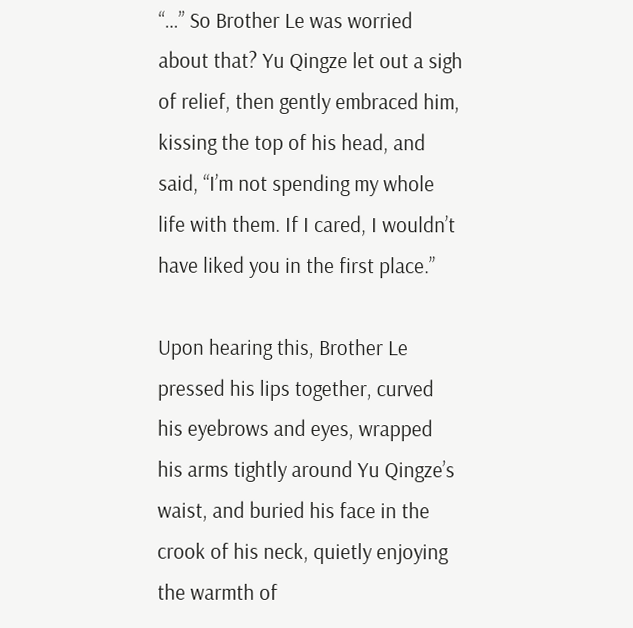“…” So Brother Le was worried about that? Yu Qingze let out a sigh of relief, then gently embraced him, kissing the top of his head, and said, “I’m not spending my whole life with them. If I cared, I wouldn’t have liked you in the first place.”

Upon hearing this, Brother Le pressed his lips together, curved his eyebrows and eyes, wrapped his arms tightly around Yu Qingze’s waist, and buried his face in the crook of his neck, quietly enjoying the warmth of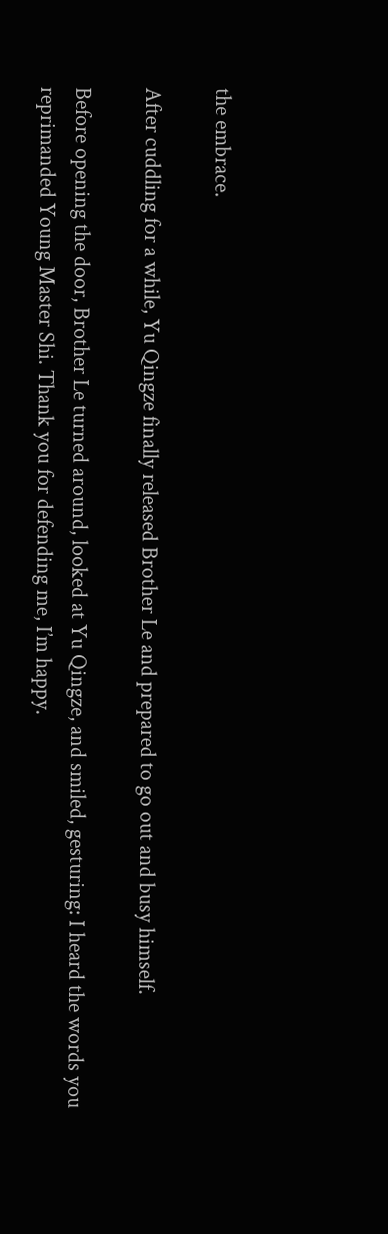the embrace.

After cuddling for a while, Yu Qingze finally released Brother Le and prepared to go out and busy himself.

Before opening the door, Brother Le turned around, looked at Yu Qingze, and smiled, gesturing: I heard the words you reprimanded Young Master Shi. Thank you for defending me, I’m happy.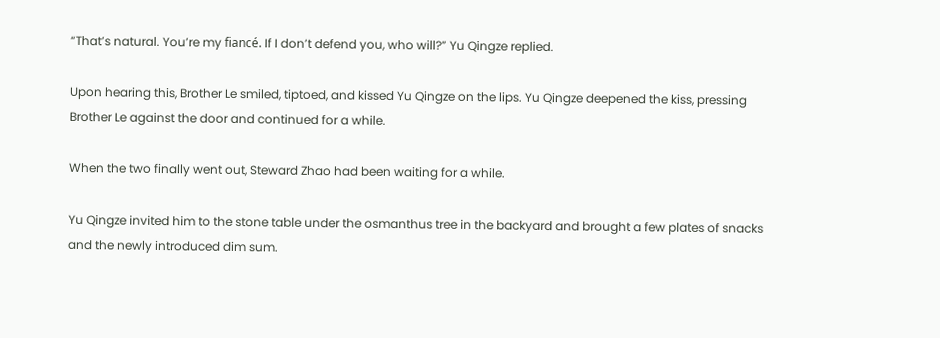“That’s natural. You’re my fiancé. If I don’t defend you, who will?” Yu Qingze replied.

Upon hearing this, Brother Le smiled, tiptoed, and kissed Yu Qingze on the lips. Yu Qingze deepened the kiss, pressing Brother Le against the door and continued for a while.

When the two finally went out, Steward Zhao had been waiting for a while.

Yu Qingze invited him to the stone table under the osmanthus tree in the backyard and brought a few plates of snacks and the newly introduced dim sum.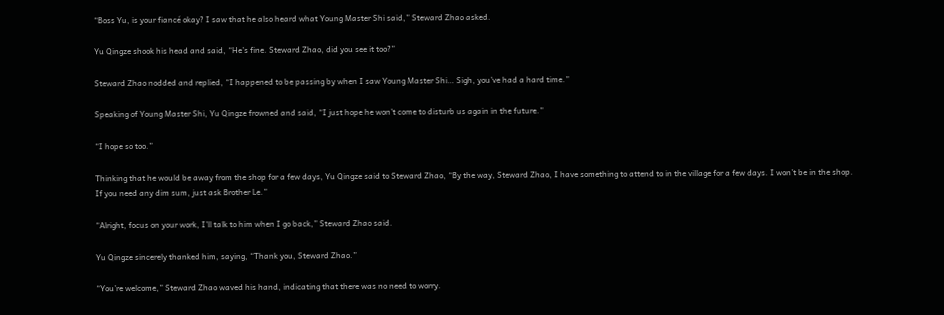“Boss Yu, is your fiancé okay? I saw that he also heard what Young Master Shi said,” Steward Zhao asked.

Yu Qingze shook his head and said, “He’s fine. Steward Zhao, did you see it too?”

Steward Zhao nodded and replied, “I happened to be passing by when I saw Young Master Shi… Sigh, you’ve had a hard time.”

Speaking of Young Master Shi, Yu Qingze frowned and said, “I just hope he won’t come to disturb us again in the future.”

“I hope so too.”

Thinking that he would be away from the shop for a few days, Yu Qingze said to Steward Zhao, “By the way, Steward Zhao, I have something to attend to in the village for a few days. I won’t be in the shop. If you need any dim sum, just ask Brother Le.”

“Alright, focus on your work, I’ll talk to him when I go back,” Steward Zhao said.

Yu Qingze sincerely thanked him, saying, “Thank you, Steward Zhao.”

“You’re welcome,” Steward Zhao waved his hand, indicating that there was no need to worry.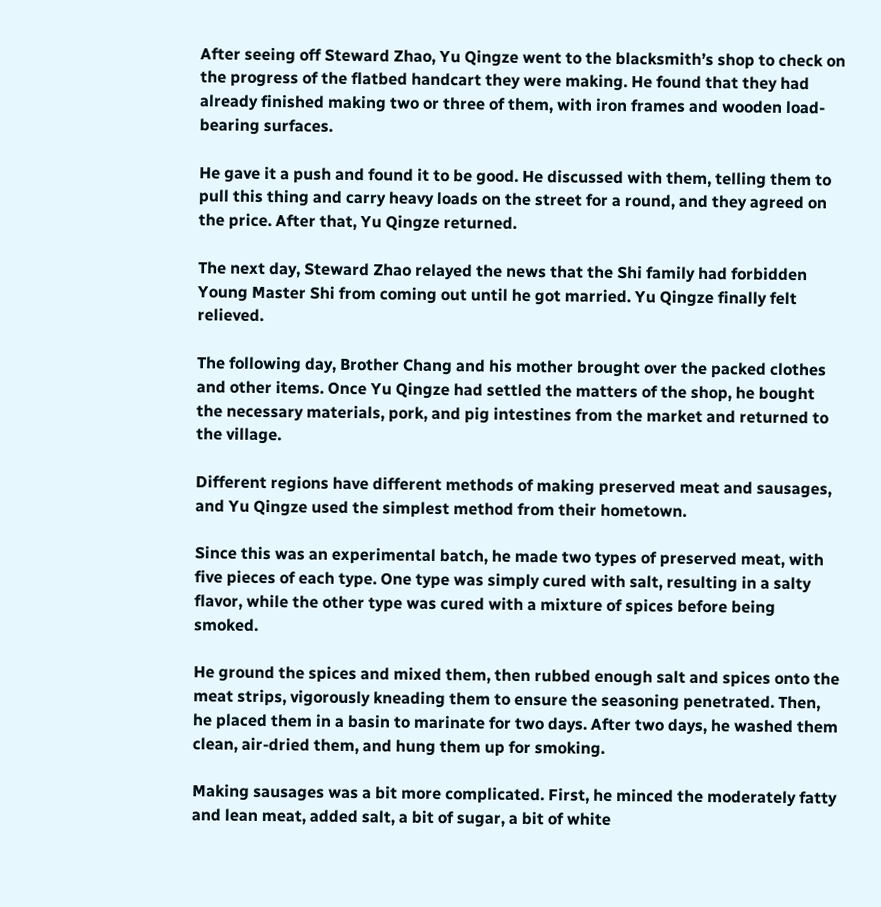After seeing off Steward Zhao, Yu Qingze went to the blacksmith’s shop to check on the progress of the flatbed handcart they were making. He found that they had already finished making two or three of them, with iron frames and wooden load-bearing surfaces.

He gave it a push and found it to be good. He discussed with them, telling them to pull this thing and carry heavy loads on the street for a round, and they agreed on the price. After that, Yu Qingze returned.

The next day, Steward Zhao relayed the news that the Shi family had forbidden Young Master Shi from coming out until he got married. Yu Qingze finally felt relieved.

The following day, Brother Chang and his mother brought over the packed clothes and other items. Once Yu Qingze had settled the matters of the shop, he bought the necessary materials, pork, and pig intestines from the market and returned to the village.

Different regions have different methods of making preserved meat and sausages, and Yu Qingze used the simplest method from their hometown.

Since this was an experimental batch, he made two types of preserved meat, with five pieces of each type. One type was simply cured with salt, resulting in a salty flavor, while the other type was cured with a mixture of spices before being smoked.

He ground the spices and mixed them, then rubbed enough salt and spices onto the meat strips, vigorously kneading them to ensure the seasoning penetrated. Then, he placed them in a basin to marinate for two days. After two days, he washed them clean, air-dried them, and hung them up for smoking.

Making sausages was a bit more complicated. First, he minced the moderately fatty and lean meat, added salt, a bit of sugar, a bit of white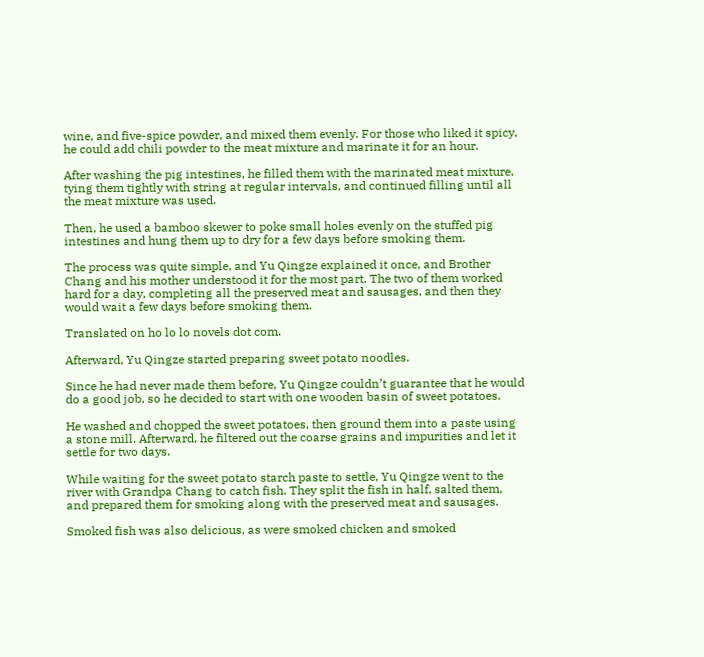wine, and five-spice powder, and mixed them evenly. For those who liked it spicy, he could add chili powder to the meat mixture and marinate it for an hour.

After washing the pig intestines, he filled them with the marinated meat mixture, tying them tightly with string at regular intervals, and continued filling until all the meat mixture was used.

Then, he used a bamboo skewer to poke small holes evenly on the stuffed pig intestines and hung them up to dry for a few days before smoking them.

The process was quite simple, and Yu Qingze explained it once, and Brother Chang and his mother understood it for the most part. The two of them worked hard for a day, completing all the preserved meat and sausages, and then they would wait a few days before smoking them.

Translated on ho lo lo novels dot com.

Afterward, Yu Qingze started preparing sweet potato noodles.

Since he had never made them before, Yu Qingze couldn’t guarantee that he would do a good job, so he decided to start with one wooden basin of sweet potatoes.

He washed and chopped the sweet potatoes, then ground them into a paste using a stone mill. Afterward, he filtered out the coarse grains and impurities and let it settle for two days.

While waiting for the sweet potato starch paste to settle, Yu Qingze went to the river with Grandpa Chang to catch fish. They split the fish in half, salted them, and prepared them for smoking along with the preserved meat and sausages.

Smoked fish was also delicious, as were smoked chicken and smoked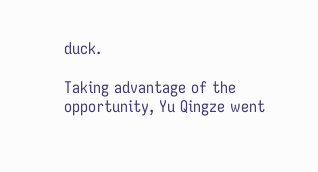duck.

Taking advantage of the opportunity, Yu Qingze went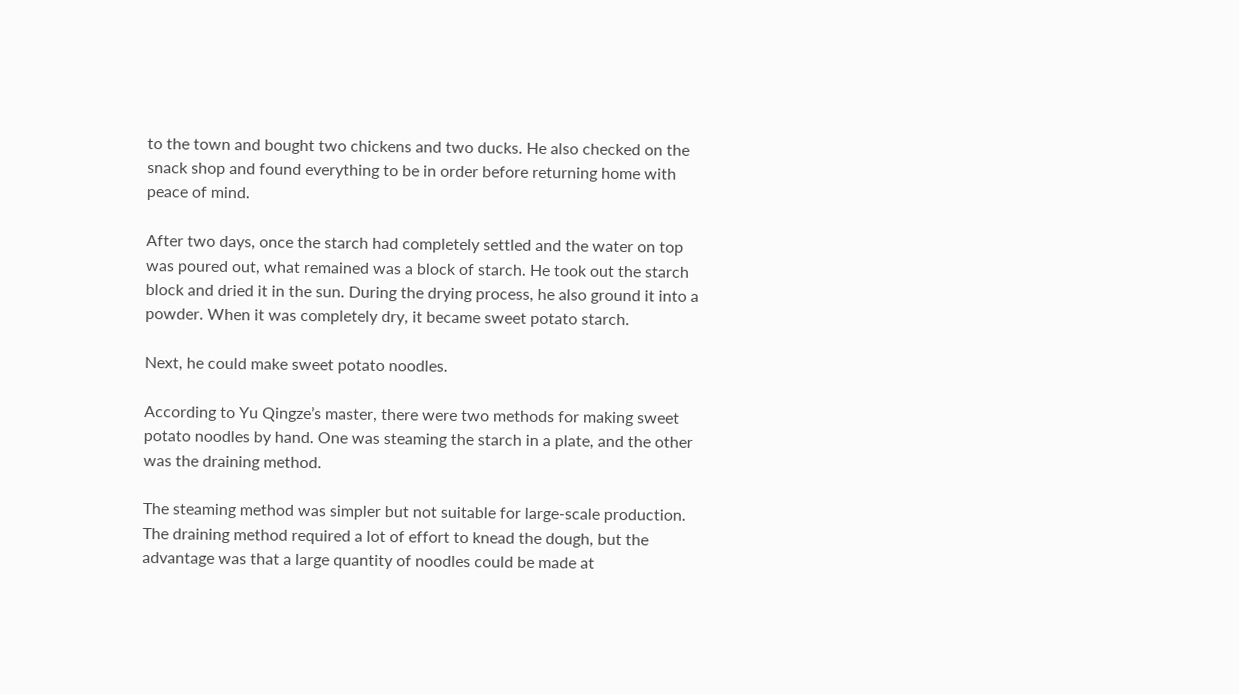to the town and bought two chickens and two ducks. He also checked on the snack shop and found everything to be in order before returning home with peace of mind.

After two days, once the starch had completely settled and the water on top was poured out, what remained was a block of starch. He took out the starch block and dried it in the sun. During the drying process, he also ground it into a powder. When it was completely dry, it became sweet potato starch.

Next, he could make sweet potato noodles.

According to Yu Qingze’s master, there were two methods for making sweet potato noodles by hand. One was steaming the starch in a plate, and the other was the draining method.

The steaming method was simpler but not suitable for large-scale production. The draining method required a lot of effort to knead the dough, but the advantage was that a large quantity of noodles could be made at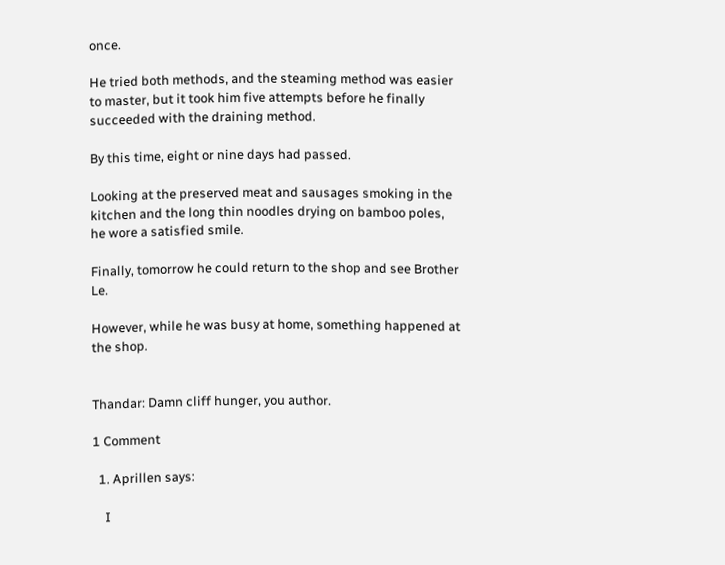once.

He tried both methods, and the steaming method was easier to master, but it took him five attempts before he finally succeeded with the draining method.

By this time, eight or nine days had passed.

Looking at the preserved meat and sausages smoking in the kitchen and the long thin noodles drying on bamboo poles, he wore a satisfied smile.

Finally, tomorrow he could return to the shop and see Brother Le.

However, while he was busy at home, something happened at the shop.


Thandar: Damn cliff hunger, you author.

1 Comment

  1. Aprillen says:

    I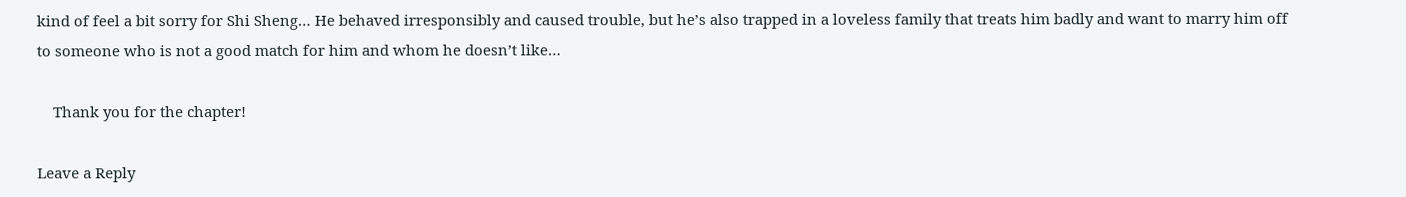kind of feel a bit sorry for Shi Sheng… He behaved irresponsibly and caused trouble, but he’s also trapped in a loveless family that treats him badly and want to marry him off to someone who is not a good match for him and whom he doesn’t like…

    Thank you for the chapter!

Leave a Reply